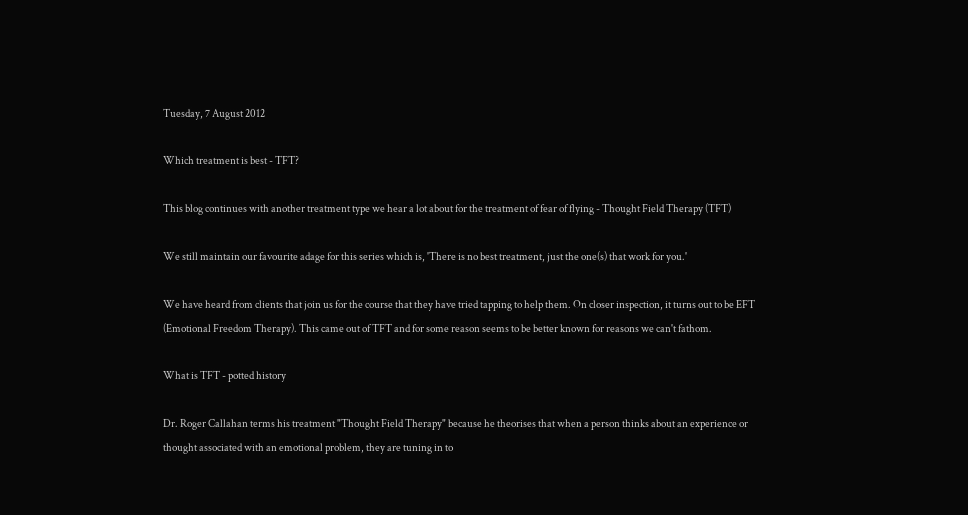Tuesday, 7 August 2012

Which treatment is best - TFT?

This blog continues with another treatment type we hear a lot about for the treatment of fear of flying - Thought Field Therapy (TFT)

We still maintain our favourite adage for this series which is, 'There is no best treatment, just the one(s) that work for you.'

We have heard from clients that join us for the course that they have tried tapping to help them. On closer inspection, it turns out to be EFT (Emotional Freedom Therapy). This came out of TFT and for some reason seems to be better known for reasons we can't fathom.

What is TFT - potted history

Dr. Roger Callahan terms his treatment "Thought Field Therapy" because he theorises that when a person thinks about an experience or thought associated with an emotional problem, they are tuning in to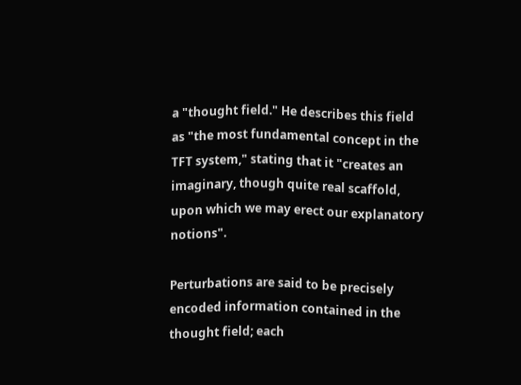a "thought field." He describes this field as "the most fundamental concept in the TFT system," stating that it "creates an imaginary, though quite real scaffold, upon which we may erect our explanatory notions".

Perturbations are said to be precisely encoded information contained in the thought field; each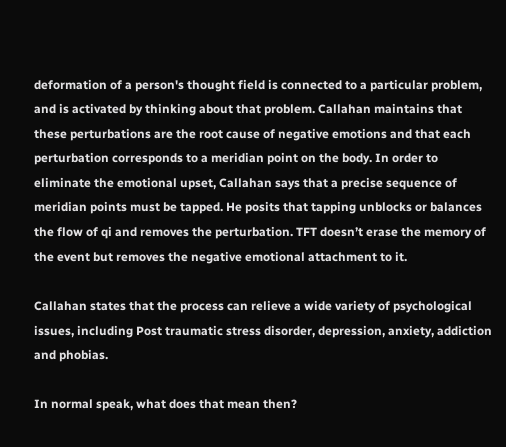deformation of a person's thought field is connected to a particular problem, and is activated by thinking about that problem. Callahan maintains that these perturbations are the root cause of negative emotions and that each perturbation corresponds to a meridian point on the body. In order to eliminate the emotional upset, Callahan says that a precise sequence of meridian points must be tapped. He posits that tapping unblocks or balances the flow of qi and removes the perturbation. TFT doesn’t erase the memory of the event but removes the negative emotional attachment to it.

Callahan states that the process can relieve a wide variety of psychological issues, including Post traumatic stress disorder, depression, anxiety, addiction and phobias.

In normal speak, what does that mean then?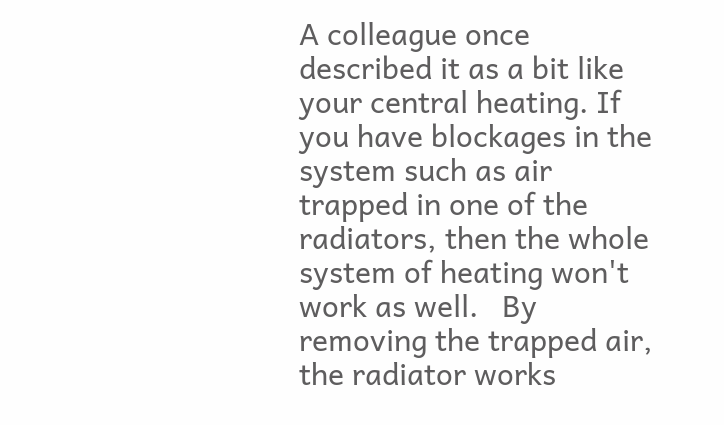A colleague once described it as a bit like your central heating. If you have blockages in the system such as air trapped in one of the radiators, then the whole system of heating won't work as well.   By removing the trapped air, the radiator works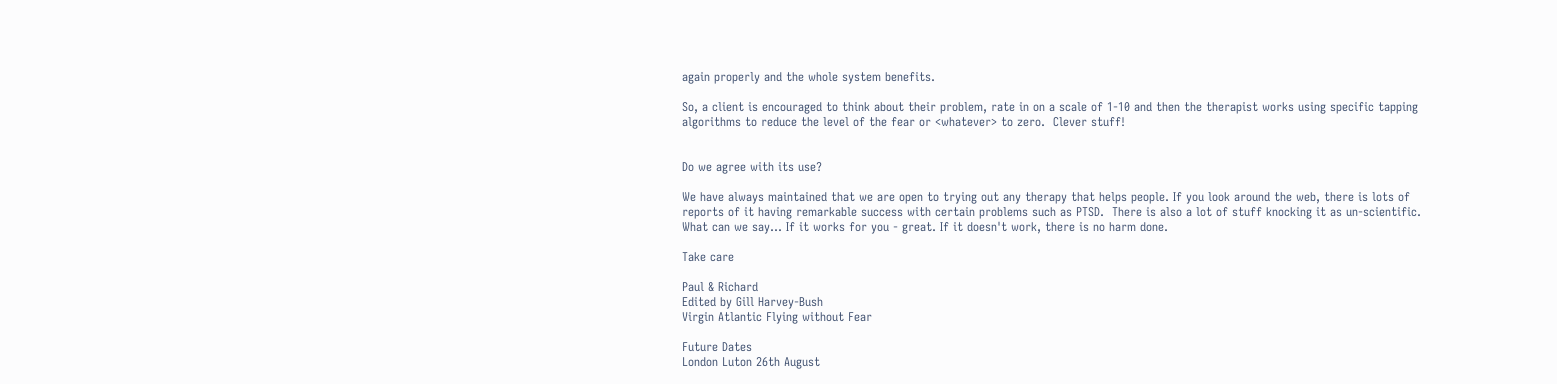again properly and the whole system benefits.

So, a client is encouraged to think about their problem, rate in on a scale of 1-10 and then the therapist works using specific tapping algorithms to reduce the level of the fear or <whatever> to zero.  Clever stuff!


Do we agree with its use?

We have always maintained that we are open to trying out any therapy that helps people. If you look around the web, there is lots of reports of it having remarkable success with certain problems such as PTSD.  There is also a lot of stuff knocking it as un-scientific.  What can we say... If it works for you - great. If it doesn't work, there is no harm done.

Take care

Paul & Richard
Edited by Gill Harvey-Bush
Virgin Atlantic Flying without Fear

Future Dates
London Luton 26th August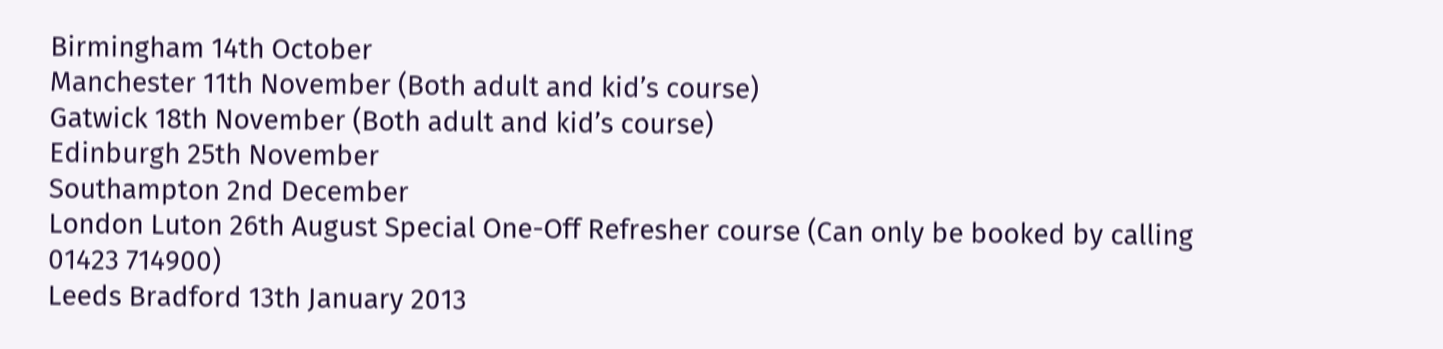Birmingham 14th October
Manchester 11th November (Both adult and kid’s course)
Gatwick 18th November (Both adult and kid’s course)
Edinburgh 25th November
Southampton 2nd December
London Luton 26th August Special One-Off Refresher course (Can only be booked by calling 01423 714900)
Leeds Bradford 13th January 2013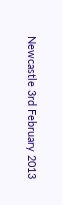Newcastle 3rd February 2013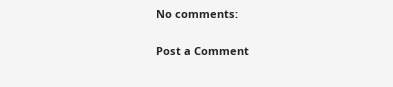No comments:

Post a Comment